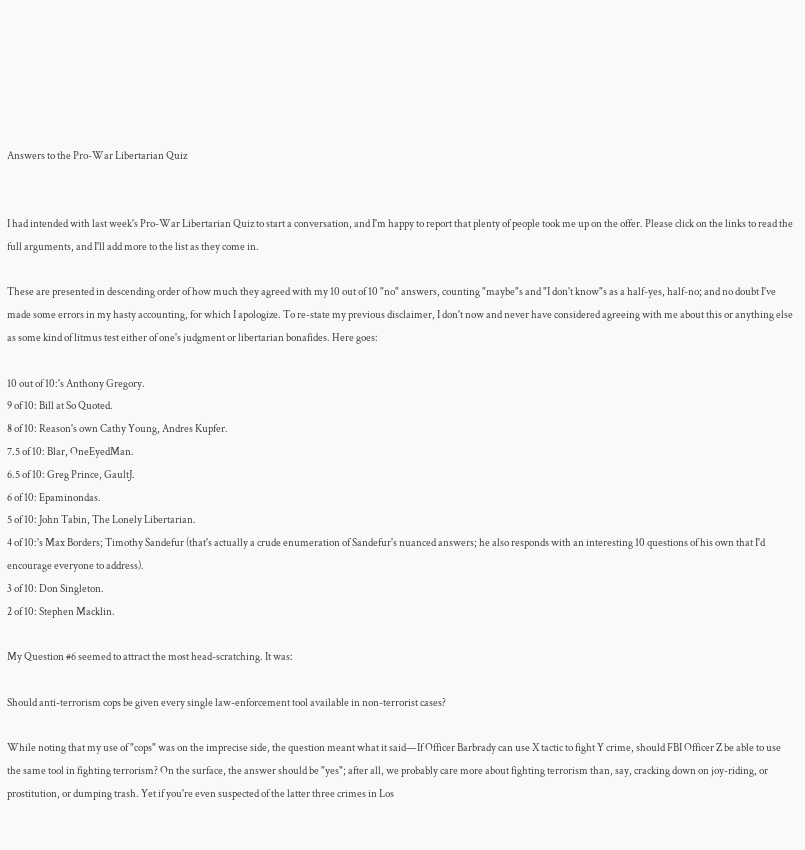Answers to the Pro-War Libertarian Quiz


I had intended with last week's Pro-War Libertarian Quiz to start a conversation, and I'm happy to report that plenty of people took me up on the offer. Please click on the links to read the full arguments, and I'll add more to the list as they come in.

These are presented in descending order of how much they agreed with my 10 out of 10 "no" answers, counting "maybe"s and "I don't know"s as a half-yes, half-no; and no doubt I've made some errors in my hasty accounting, for which I apologize. To re-state my previous disclaimer, I don't now and never have considered agreeing with me about this or anything else as some kind of litmus test either of one's judgment or libertarian bonafides. Here goes:

10 out of 10:'s Anthony Gregory.
9 of 10: Bill at So Quoted.
8 of 10: Reason's own Cathy Young, Andres Kupfer.
7.5 of 10: Blar, OneEyedMan.
6.5 of 10: Greg Prince, GaultJ.
6 of 10: Epaminondas.
5 of 10: John Tabin, The Lonely Libertarian.
4 of 10:'s Max Borders; Timothy Sandefur (that's actually a crude enumeration of Sandefur's nuanced answers; he also responds with an interesting 10 questions of his own that I'd encourage everyone to address).
3 of 10: Don Singleton.
2 of 10: Stephen Macklin.

My Question #6 seemed to attract the most head-scratching. It was:

Should anti-terrorism cops be given every single law-enforcement tool available in non-terrorist cases?

While noting that my use of "cops" was on the imprecise side, the question meant what it said—If Officer Barbrady can use X tactic to fight Y crime, should FBI Officer Z be able to use the same tool in fighting terrorism? On the surface, the answer should be "yes"; after all, we probably care more about fighting terrorism than, say, cracking down on joy-riding, or prostitution, or dumping trash. Yet if you're even suspected of the latter three crimes in Los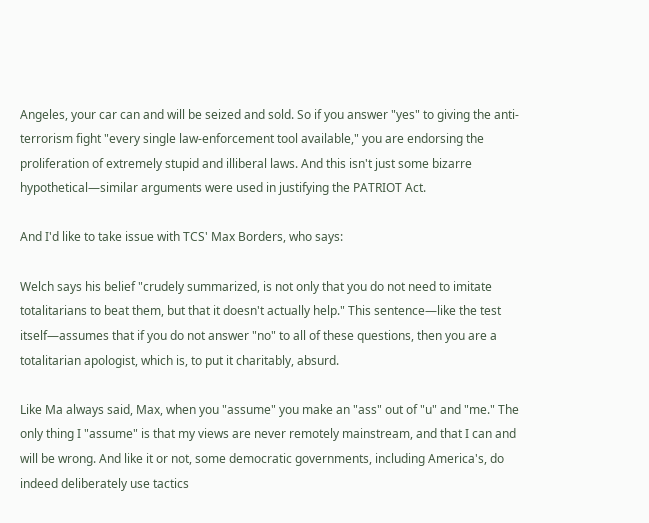Angeles, your car can and will be seized and sold. So if you answer "yes" to giving the anti-terrorism fight "every single law-enforcement tool available," you are endorsing the proliferation of extremely stupid and illiberal laws. And this isn't just some bizarre hypothetical—similar arguments were used in justifying the PATRIOT Act.

And I'd like to take issue with TCS' Max Borders, who says:

Welch says his belief "crudely summarized, is not only that you do not need to imitate totalitarians to beat them, but that it doesn't actually help." This sentence—like the test itself—assumes that if you do not answer "no" to all of these questions, then you are a totalitarian apologist, which is, to put it charitably, absurd.

Like Ma always said, Max, when you "assume" you make an "ass" out of "u" and "me." The only thing I "assume" is that my views are never remotely mainstream, and that I can and will be wrong. And like it or not, some democratic governments, including America's, do indeed deliberately use tactics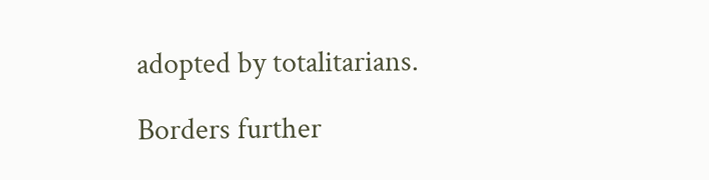adopted by totalitarians.

Borders further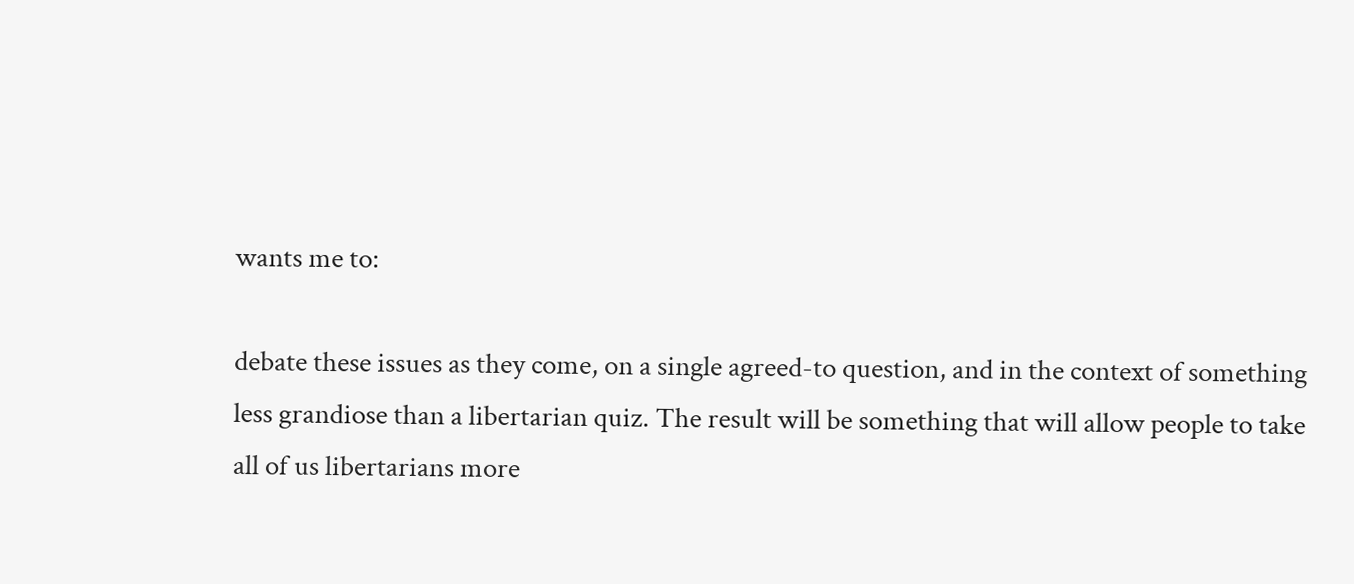wants me to:

debate these issues as they come, on a single agreed-to question, and in the context of something less grandiose than a libertarian quiz. The result will be something that will allow people to take all of us libertarians more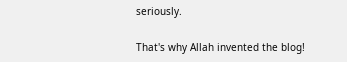seriously.

That's why Allah invented the blog!